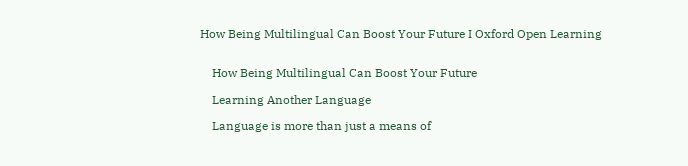How Being Multilingual Can Boost Your Future I Oxford Open Learning


    How Being Multilingual Can Boost Your Future

    Learning Another Language

    Language is more than just a means of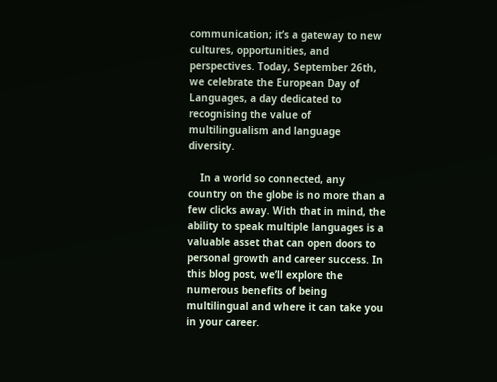communication; it’s a gateway to new cultures, opportunities, and perspectives. Today, September 26th, we celebrate the European Day of Languages, a day dedicated to recognising the value of multilingualism and language diversity.

    In a world so connected, any country on the globe is no more than a few clicks away. With that in mind, the ability to speak multiple languages is a valuable asset that can open doors to personal growth and career success. In this blog post, we’ll explore the numerous benefits of being multilingual and where it can take you in your career.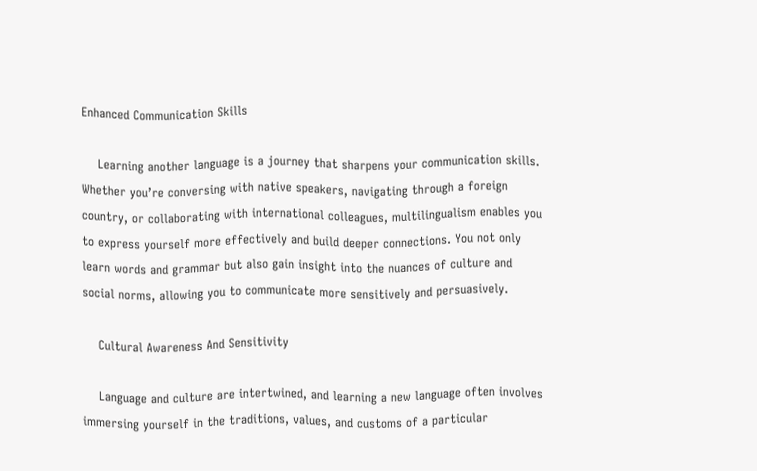Enhanced Communication Skills

    Learning another language is a journey that sharpens your communication skills. Whether you’re conversing with native speakers, navigating through a foreign country, or collaborating with international colleagues, multilingualism enables you to express yourself more effectively and build deeper connections. You not only learn words and grammar but also gain insight into the nuances of culture and social norms, allowing you to communicate more sensitively and persuasively.

    Cultural Awareness And Sensitivity

    Language and culture are intertwined, and learning a new language often involves immersing yourself in the traditions, values, and customs of a particular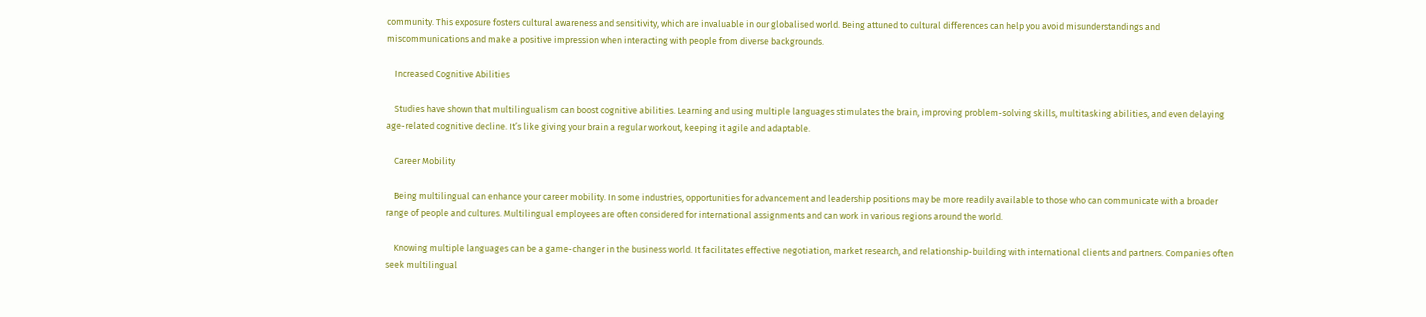community. This exposure fosters cultural awareness and sensitivity, which are invaluable in our globalised world. Being attuned to cultural differences can help you avoid misunderstandings and miscommunications and make a positive impression when interacting with people from diverse backgrounds.

    Increased Cognitive Abilities

    Studies have shown that multilingualism can boost cognitive abilities. Learning and using multiple languages stimulates the brain, improving problem-solving skills, multitasking abilities, and even delaying age-related cognitive decline. It’s like giving your brain a regular workout, keeping it agile and adaptable.

    Career Mobility

    Being multilingual can enhance your career mobility. In some industries, opportunities for advancement and leadership positions may be more readily available to those who can communicate with a broader range of people and cultures. Multilingual employees are often considered for international assignments and can work in various regions around the world.

    Knowing multiple languages can be a game-changer in the business world. It facilitates effective negotiation, market research, and relationship-building with international clients and partners. Companies often seek multilingual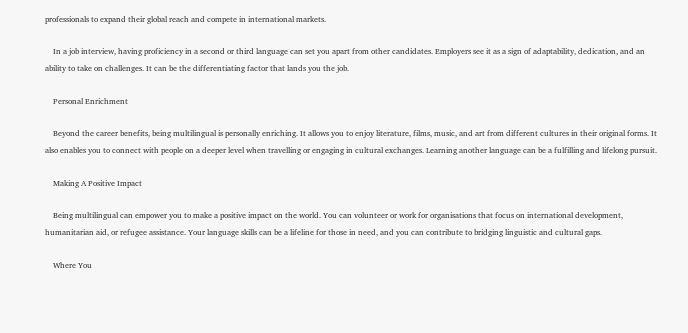professionals to expand their global reach and compete in international markets.

    In a job interview, having proficiency in a second or third language can set you apart from other candidates. Employers see it as a sign of adaptability, dedication, and an ability to take on challenges. It can be the differentiating factor that lands you the job.

    Personal Enrichment

    Beyond the career benefits, being multilingual is personally enriching. It allows you to enjoy literature, films, music, and art from different cultures in their original forms. It also enables you to connect with people on a deeper level when travelling or engaging in cultural exchanges. Learning another language can be a fulfilling and lifelong pursuit.

    Making A Positive Impact

    Being multilingual can empower you to make a positive impact on the world. You can volunteer or work for organisations that focus on international development, humanitarian aid, or refugee assistance. Your language skills can be a lifeline for those in need, and you can contribute to bridging linguistic and cultural gaps.

    Where You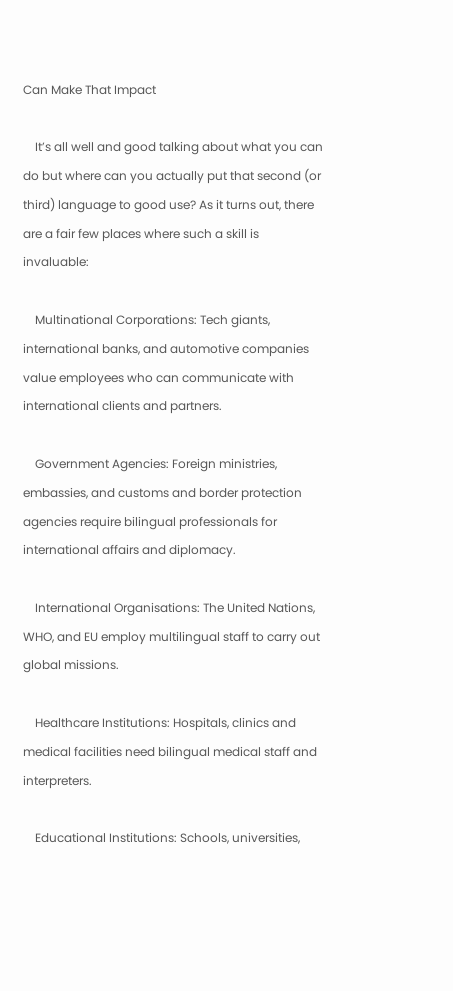Can Make That Impact

    It’s all well and good talking about what you can do but where can you actually put that second (or third) language to good use? As it turns out, there are a fair few places where such a skill is invaluable:

    Multinational Corporations: Tech giants, international banks, and automotive companies value employees who can communicate with international clients and partners.

    Government Agencies: Foreign ministries, embassies, and customs and border protection agencies require bilingual professionals for international affairs and diplomacy.

    International Organisations: The United Nations, WHO, and EU employ multilingual staff to carry out global missions.

    Healthcare Institutions: Hospitals, clinics and medical facilities need bilingual medical staff and interpreters.

    Educational Institutions: Schools, universities,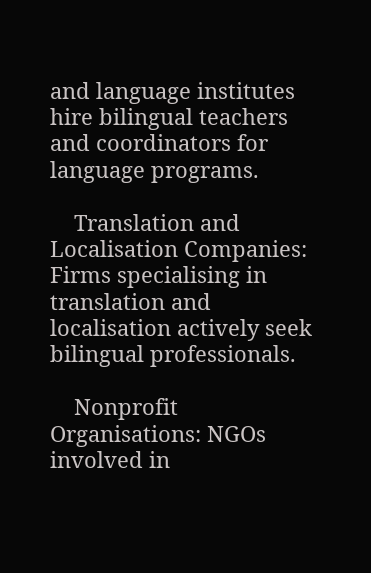and language institutes hire bilingual teachers and coordinators for language programs.

    Translation and Localisation Companies: Firms specialising in translation and localisation actively seek bilingual professionals.

    Nonprofit Organisations: NGOs involved in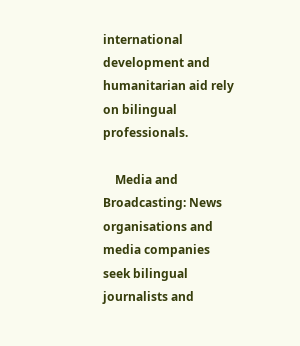international development and humanitarian aid rely on bilingual professionals.

    Media and Broadcasting: News organisations and media companies seek bilingual journalists and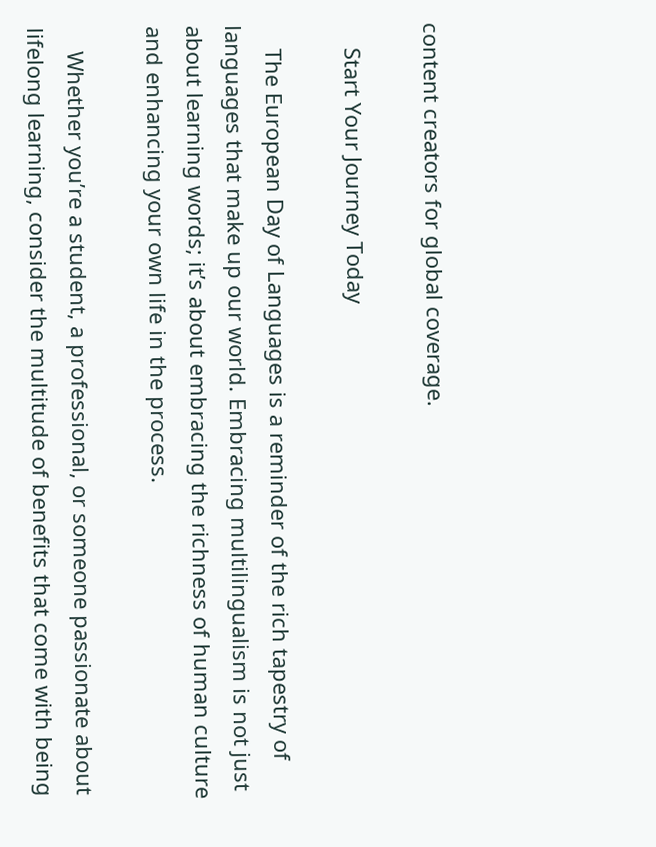content creators for global coverage.

    Start Your Journey Today

    The European Day of Languages is a reminder of the rich tapestry of languages that make up our world. Embracing multilingualism is not just about learning words; it’s about embracing the richness of human culture and enhancing your own life in the process.

    Whether you’re a student, a professional, or someone passionate about lifelong learning, consider the multitude of benefits that come with being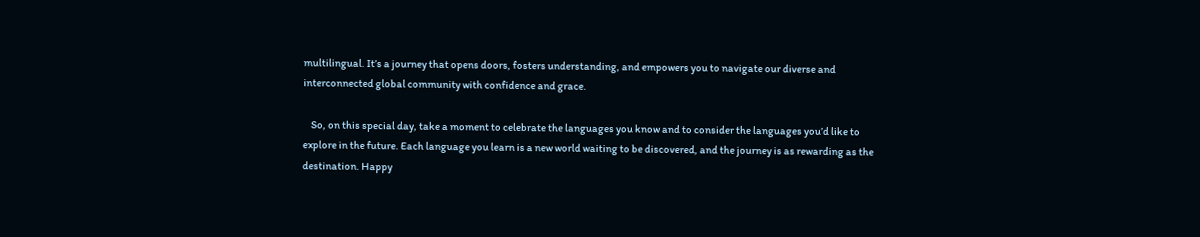multilingual. It’s a journey that opens doors, fosters understanding, and empowers you to navigate our diverse and interconnected global community with confidence and grace.

    So, on this special day, take a moment to celebrate the languages you know and to consider the languages you’d like to explore in the future. Each language you learn is a new world waiting to be discovered, and the journey is as rewarding as the destination. Happy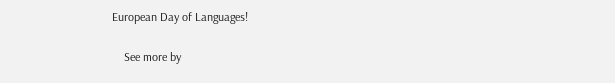European Day of Languages!

    See more by